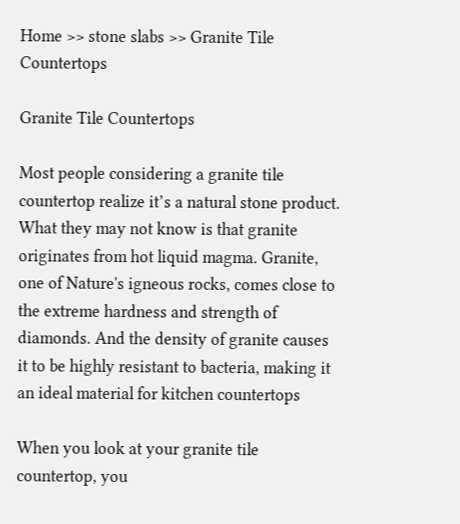Home >> stone slabs >> Granite Tile Countertops

Granite Tile Countertops

Most people considering a granite tile countertop realize it’s a natural stone product. What they may not know is that granite originates from hot liquid magma. Granite, one of Nature's igneous rocks, comes close to the extreme hardness and strength of diamonds. And the density of granite causes it to be highly resistant to bacteria, making it an ideal material for kitchen countertops

When you look at your granite tile countertop, you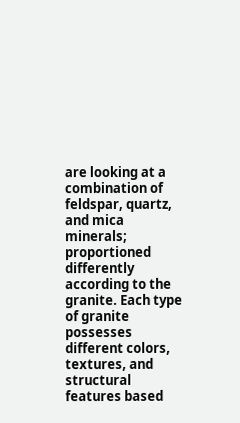are looking at a combination of feldspar, quartz, and mica minerals; proportioned differently according to the granite. Each type of granite possesses different colors, textures, and structural features based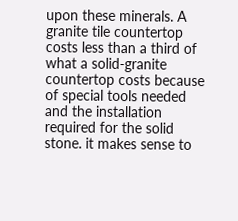upon these minerals. A granite tile countertop costs less than a third of what a solid-granite countertop costs because of special tools needed and the installation required for the solid stone. it makes sense to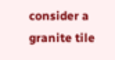consider a granite tile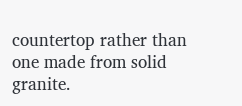countertop rather than one made from solid granite.